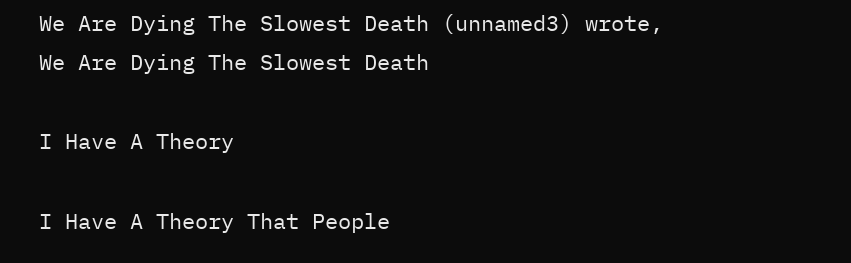We Are Dying The Slowest Death (unnamed3) wrote,
We Are Dying The Slowest Death

I Have A Theory

I Have A Theory That People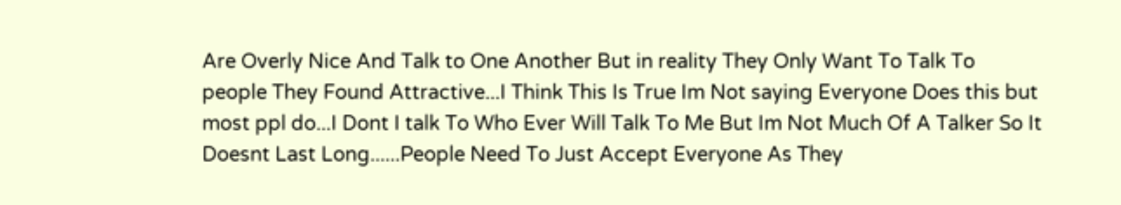Are Overly Nice And Talk to One Another But in reality They Only Want To Talk To people They Found Attractive...I Think This Is True Im Not saying Everyone Does this but most ppl do...I Dont I talk To Who Ever Will Talk To Me But Im Not Much Of A Talker So It Doesnt Last Long......People Need To Just Accept Everyone As They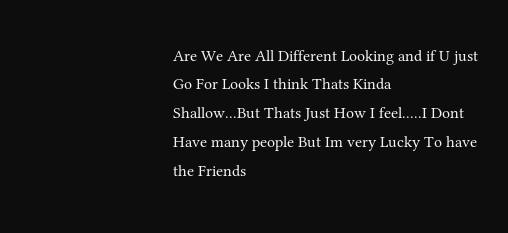Are We Are All Different Looking and if U just Go For Looks I think Thats Kinda Shallow...But Thats Just How I feel.....I Dont Have many people But Im very Lucky To have the Friends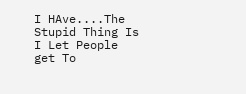I HAve....The Stupid Thing Is I Let People get To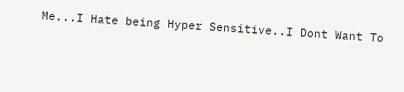Me...I Hate being Hyper Sensitive..I Dont Want To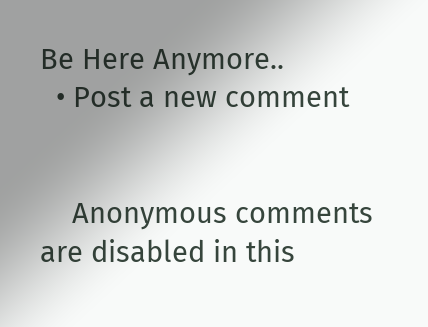Be Here Anymore..
  • Post a new comment


    Anonymous comments are disabled in this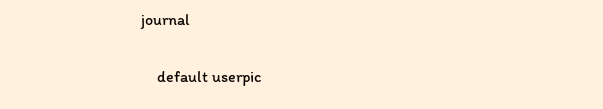journal

    default userpic